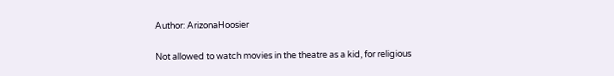Author: ArizonaHoosier

Not allowed to watch movies in the theatre as a kid, for religious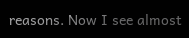reasons. Now I see almost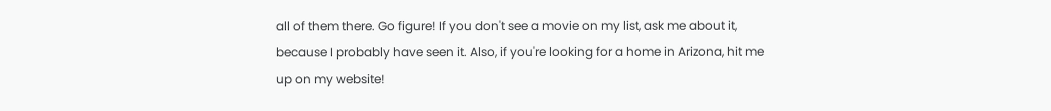all of them there. Go figure! If you don't see a movie on my list, ask me about it, because I probably have seen it. Also, if you're looking for a home in Arizona, hit me up on my website!